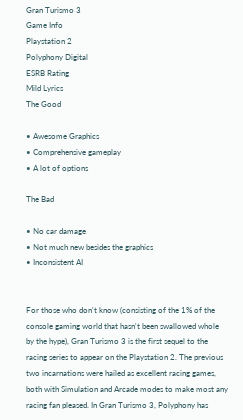Gran Turismo 3
Game Info
Playstation 2
Polyphony Digital
ESRB Rating
Mild Lyrics
The Good

• Awesome Graphics
• Comprehensive gameplay
• A lot of options

The Bad

• No car damage
• Not much new besides the graphics
• Inconsistent AI


For those who don't know (consisting of the 1% of the console gaming world that hasn't been swallowed whole by the hype), Gran Turismo 3 is the first sequel to the racing series to appear on the Playstation 2. The previous two incarnations were hailed as excellent racing games, both with Simulation and Arcade modes to make most any racing fan pleased. In Gran Turismo 3, Polyphony has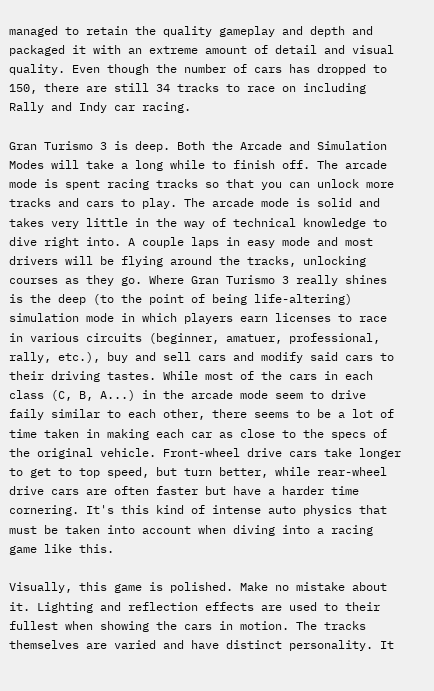managed to retain the quality gameplay and depth and packaged it with an extreme amount of detail and visual quality. Even though the number of cars has dropped to 150, there are still 34 tracks to race on including Rally and Indy car racing.

Gran Turismo 3 is deep. Both the Arcade and Simulation Modes will take a long while to finish off. The arcade mode is spent racing tracks so that you can unlock more tracks and cars to play. The arcade mode is solid and takes very little in the way of technical knowledge to dive right into. A couple laps in easy mode and most drivers will be flying around the tracks, unlocking courses as they go. Where Gran Turismo 3 really shines is the deep (to the point of being life-altering) simulation mode in which players earn licenses to race in various circuits (beginner, amatuer, professional, rally, etc.), buy and sell cars and modify said cars to their driving tastes. While most of the cars in each class (C, B, A...) in the arcade mode seem to drive faily similar to each other, there seems to be a lot of time taken in making each car as close to the specs of the original vehicle. Front-wheel drive cars take longer to get to top speed, but turn better, while rear-wheel drive cars are often faster but have a harder time cornering. It's this kind of intense auto physics that must be taken into account when diving into a racing game like this.

Visually, this game is polished. Make no mistake about it. Lighting and reflection effects are used to their fullest when showing the cars in motion. The tracks themselves are varied and have distinct personality. It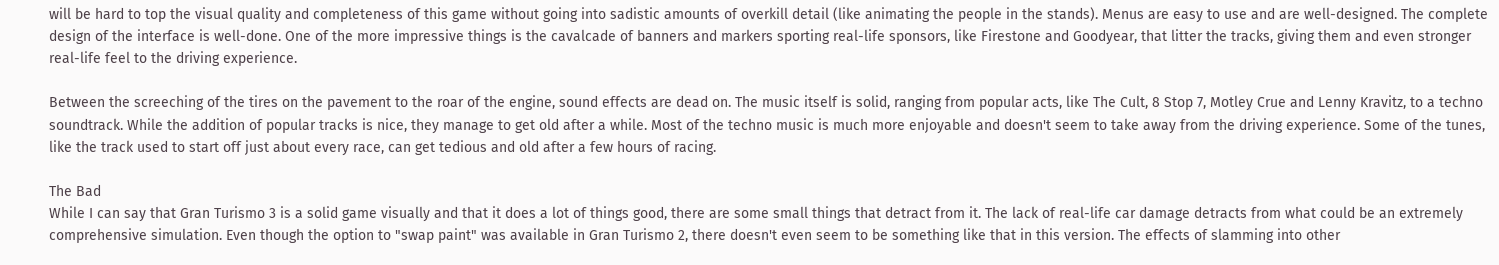will be hard to top the visual quality and completeness of this game without going into sadistic amounts of overkill detail (like animating the people in the stands). Menus are easy to use and are well-designed. The complete design of the interface is well-done. One of the more impressive things is the cavalcade of banners and markers sporting real-life sponsors, like Firestone and Goodyear, that litter the tracks, giving them and even stronger real-life feel to the driving experience.

Between the screeching of the tires on the pavement to the roar of the engine, sound effects are dead on. The music itself is solid, ranging from popular acts, like The Cult, 8 Stop 7, Motley Crue and Lenny Kravitz, to a techno soundtrack. While the addition of popular tracks is nice, they manage to get old after a while. Most of the techno music is much more enjoyable and doesn't seem to take away from the driving experience. Some of the tunes, like the track used to start off just about every race, can get tedious and old after a few hours of racing.

The Bad
While I can say that Gran Turismo 3 is a solid game visually and that it does a lot of things good, there are some small things that detract from it. The lack of real-life car damage detracts from what could be an extremely comprehensive simulation. Even though the option to "swap paint" was available in Gran Turismo 2, there doesn't even seem to be something like that in this version. The effects of slamming into other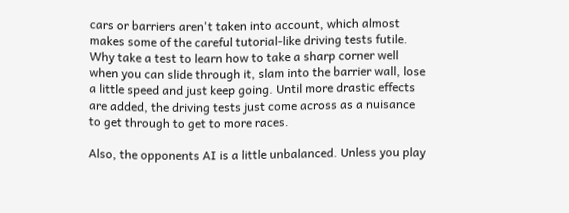cars or barriers aren't taken into account, which almost makes some of the careful tutorial-like driving tests futile. Why take a test to learn how to take a sharp corner well when you can slide through it, slam into the barrier wall, lose a little speed and just keep going. Until more drastic effects are added, the driving tests just come across as a nuisance to get through to get to more races.

Also, the opponents AI is a little unbalanced. Unless you play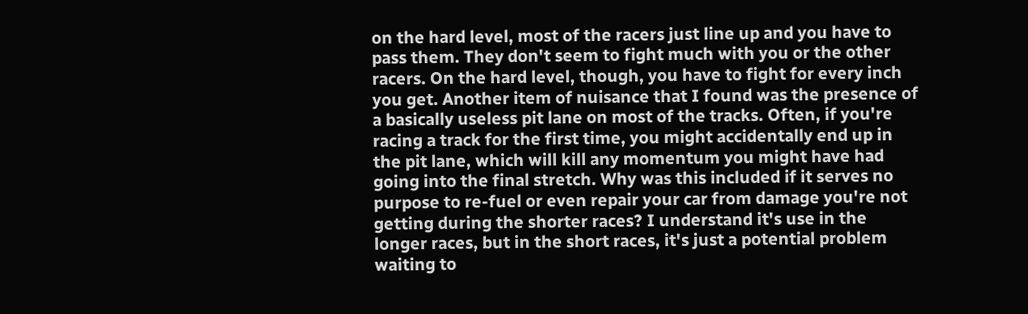on the hard level, most of the racers just line up and you have to pass them. They don't seem to fight much with you or the other racers. On the hard level, though, you have to fight for every inch you get. Another item of nuisance that I found was the presence of a basically useless pit lane on most of the tracks. Often, if you're racing a track for the first time, you might accidentally end up in the pit lane, which will kill any momentum you might have had going into the final stretch. Why was this included if it serves no purpose to re-fuel or even repair your car from damage you're not getting during the shorter races? I understand it's use in the longer races, but in the short races, it's just a potential problem waiting to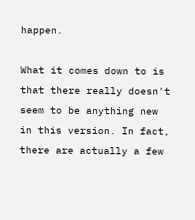happen.

What it comes down to is that there really doesn't seem to be anything new in this version. In fact, there are actually a few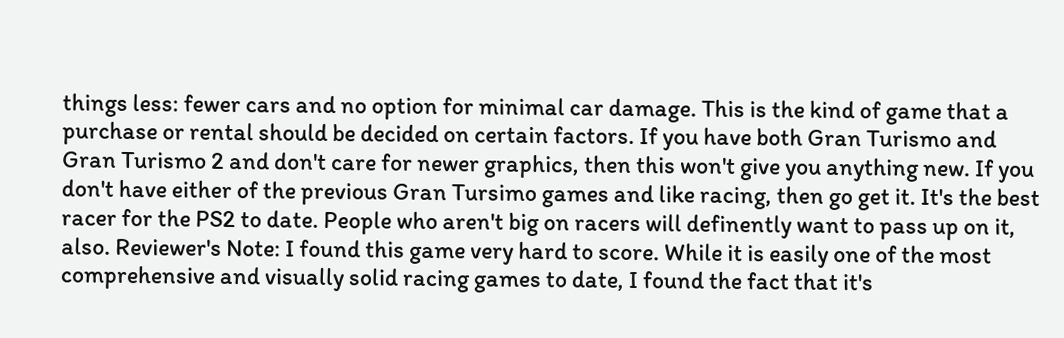things less: fewer cars and no option for minimal car damage. This is the kind of game that a purchase or rental should be decided on certain factors. If you have both Gran Turismo and Gran Turismo 2 and don't care for newer graphics, then this won't give you anything new. If you don't have either of the previous Gran Tursimo games and like racing, then go get it. It's the best racer for the PS2 to date. People who aren't big on racers will definently want to pass up on it, also. Reviewer's Note: I found this game very hard to score. While it is easily one of the most comprehensive and visually solid racing games to date, I found the fact that it's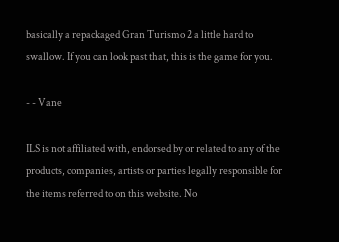basically a repackaged Gran Turismo 2 a little hard to swallow. If you can look past that, this is the game for you.

- - Vane

ILS is not affiliated with, endorsed by or related to any of the products, companies, artists or parties legally responsible for the items referred to on this website. No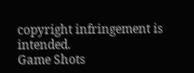copyright infringement is intended.
Game Shots